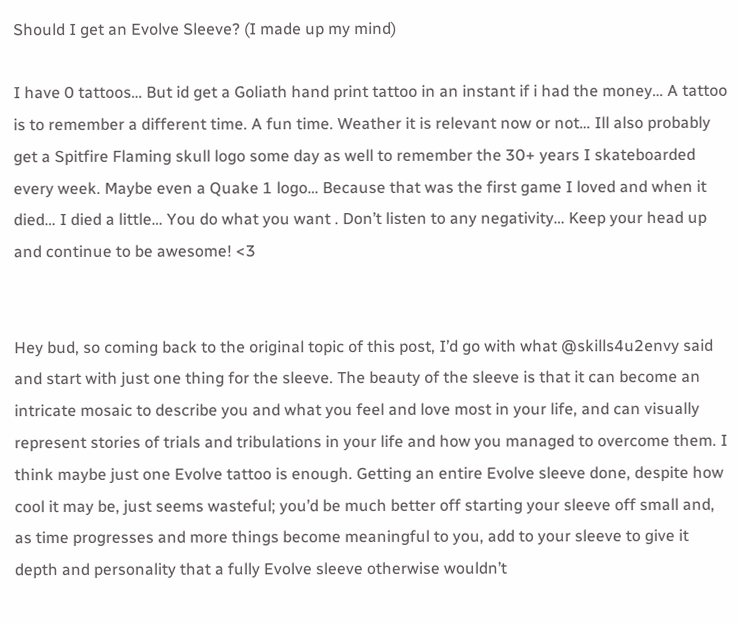Should I get an Evolve Sleeve? (I made up my mind)

I have 0 tattoos… But id get a Goliath hand print tattoo in an instant if i had the money… A tattoo is to remember a different time. A fun time. Weather it is relevant now or not… Ill also probably get a Spitfire Flaming skull logo some day as well to remember the 30+ years I skateboarded every week. Maybe even a Quake 1 logo… Because that was the first game I loved and when it died… I died a little… You do what you want . Don’t listen to any negativity… Keep your head up and continue to be awesome! <3


Hey bud, so coming back to the original topic of this post, I’d go with what @skills4u2envy said and start with just one thing for the sleeve. The beauty of the sleeve is that it can become an intricate mosaic to describe you and what you feel and love most in your life, and can visually represent stories of trials and tribulations in your life and how you managed to overcome them. I think maybe just one Evolve tattoo is enough. Getting an entire Evolve sleeve done, despite how cool it may be, just seems wasteful; you’d be much better off starting your sleeve off small and, as time progresses and more things become meaningful to you, add to your sleeve to give it depth and personality that a fully Evolve sleeve otherwise wouldn’t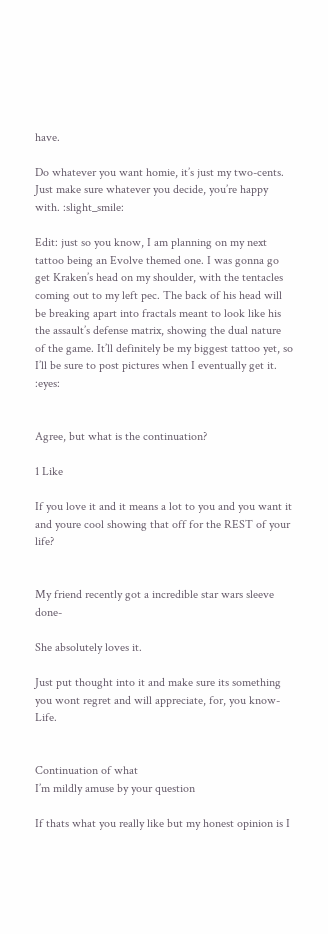have.

Do whatever you want homie, it’s just my two-cents. Just make sure whatever you decide, you’re happy with. :slight_smile:

Edit: just so you know, I am planning on my next tattoo being an Evolve themed one. I was gonna go get Kraken’s head on my shoulder, with the tentacles coming out to my left pec. The back of his head will be breaking apart into fractals meant to look like his the assault’s defense matrix, showing the dual nature of the game. It’ll definitely be my biggest tattoo yet, so I’ll be sure to post pictures when I eventually get it. :eyes:


Agree, but what is the continuation?

1 Like

If you love it and it means a lot to you and you want it and youre cool showing that off for the REST of your life?


My friend recently got a incredible star wars sleeve done-

She absolutely loves it.

Just put thought into it and make sure its something you wont regret and will appreciate, for, you know- Life.


Continuation of what
I’m mildly amuse by your question

If thats what you really like but my honest opinion is I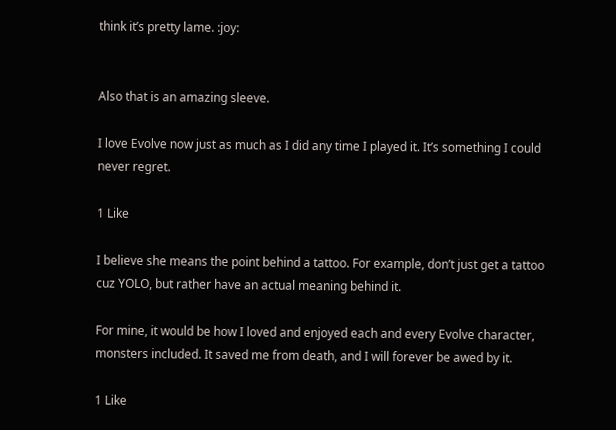think it’s pretty lame. :joy:


Also that is an amazing sleeve.

I love Evolve now just as much as I did any time I played it. It’s something I could never regret.

1 Like

I believe she means the point behind a tattoo. For example, don’t just get a tattoo cuz YOLO, but rather have an actual meaning behind it.

For mine, it would be how I loved and enjoyed each and every Evolve character, monsters included. It saved me from death, and I will forever be awed by it.

1 Like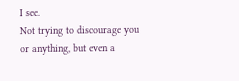I see.
Not trying to discourage you or anything, but even a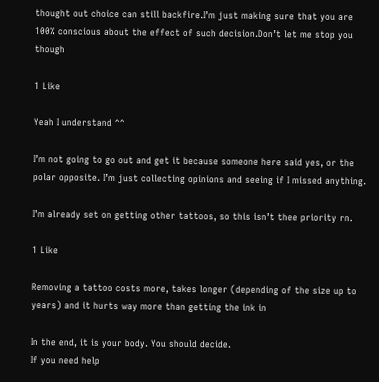thought out choice can still backfire.I’m just making sure that you are 100% conscious about the effect of such decision.Don’t let me stop you though

1 Like

Yeah I understand ^^

I’m not going to go out and get it because someone here said yes, or the polar opposite. I’m just collecting opinions and seeing if I missed anything.

I’m already set on getting other tattoos, so this isn’t thee priority rn.

1 Like

Removing a tattoo costs more, takes longer (depending of the size up to years) and it hurts way more than getting the ink in

In the end, it is your body. You should decide.
If you need help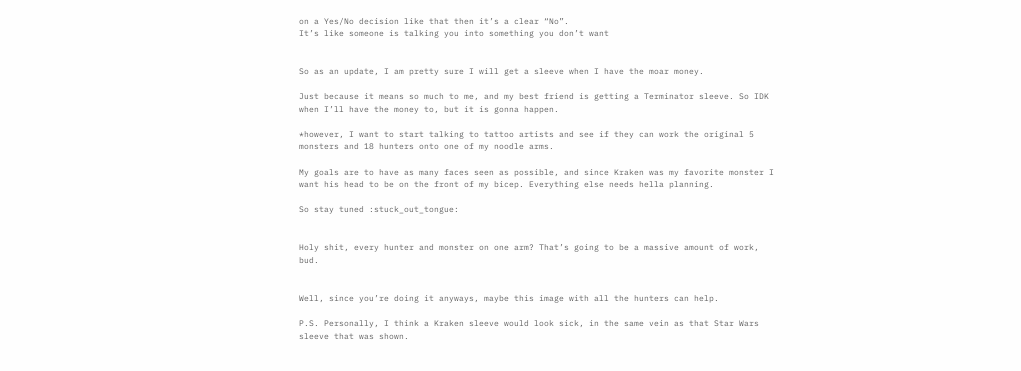on a Yes/No decision like that then it’s a clear “No”.
It’s like someone is talking you into something you don’t want


So as an update, I am pretty sure I will get a sleeve when I have the moar money.

Just because it means so much to me, and my best friend is getting a Terminator sleeve. So IDK when I’ll have the money to, but it is gonna happen.

*however, I want to start talking to tattoo artists and see if they can work the original 5 monsters and 18 hunters onto one of my noodle arms.

My goals are to have as many faces seen as possible, and since Kraken was my favorite monster I want his head to be on the front of my bicep. Everything else needs hella planning.

So stay tuned :stuck_out_tongue:


Holy shit, every hunter and monster on one arm? That’s going to be a massive amount of work, bud.


Well, since you’re doing it anyways, maybe this image with all the hunters can help.

P.S. Personally, I think a Kraken sleeve would look sick, in the same vein as that Star Wars sleeve that was shown.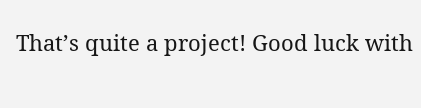That’s quite a project! Good luck with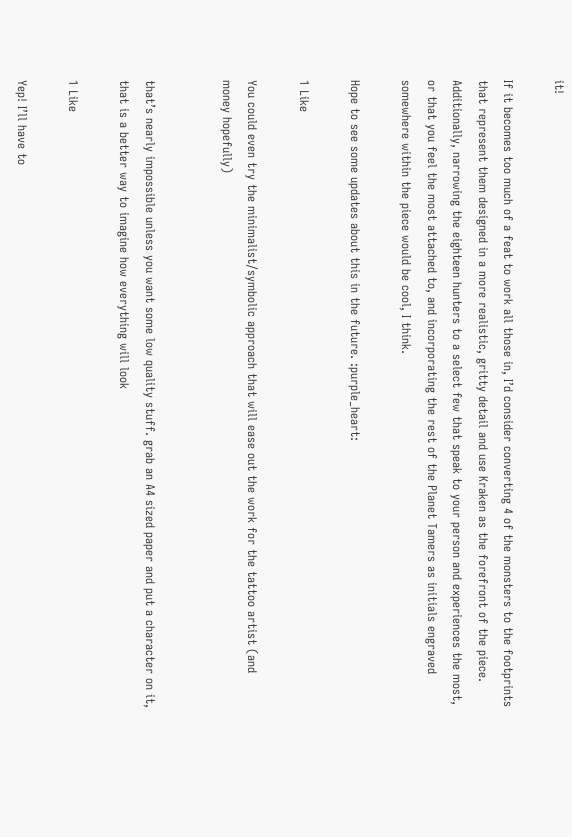it!

If it becomes too much of a feat to work all those in, I’d consider converting 4 of the monsters to the footprints that represent them designed in a more realistic, gritty detail and use Kraken as the forefront of the piece. Additionally, narrowing the eighteen hunters to a select few that speak to your person and experiences the most, or that you feel the most attached to, and incorporating the rest of the Planet Tamers as initials engraved somewhere within the piece would be cool, I think.

Hope to see some updates about this in the future. :purple_heart:

1 Like

You could even try the minimalist/symbolic approach that will ease out the work for the tattoo artist (and money hopefully)


that’s nearly impossible unless you want some low quality stuff. grab an A4 sized paper and put a character on it, that is a better way to imagine how everything will look

1 Like

Yep! I’ll have to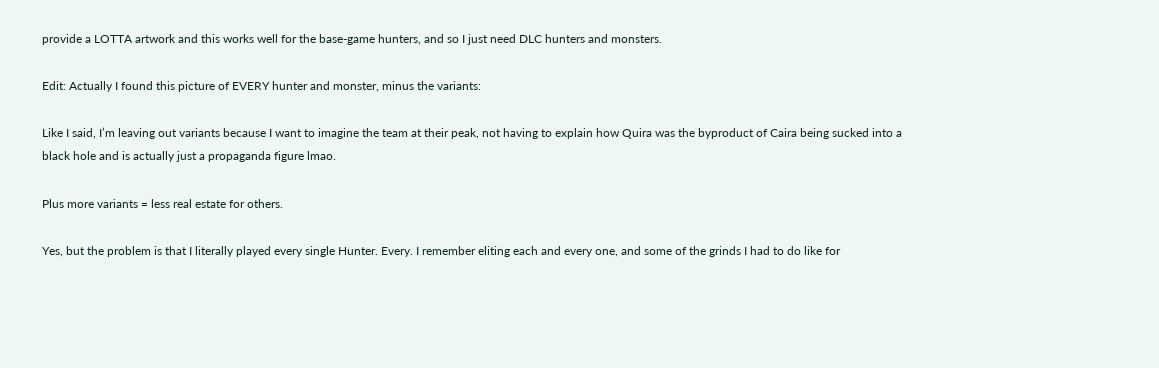provide a LOTTA artwork and this works well for the base-game hunters, and so I just need DLC hunters and monsters.

Edit: Actually I found this picture of EVERY hunter and monster, minus the variants:

Like I said, I’m leaving out variants because I want to imagine the team at their peak, not having to explain how Quira was the byproduct of Caira being sucked into a black hole and is actually just a propaganda figure lmao.

Plus more variants = less real estate for others.

Yes, but the problem is that I literally played every single Hunter. Every. I remember eliting each and every one, and some of the grinds I had to do like for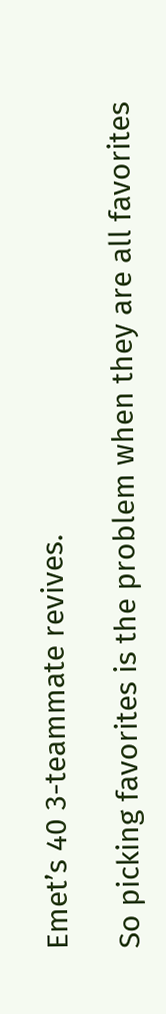Emet’s 40 3-teammate revives.

So picking favorites is the problem when they are all favorites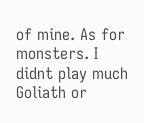of mine. As for monsters. I didnt play much Goliath or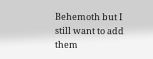Behemoth but I still want to add them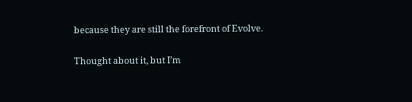because they are still the forefront of Evolve.

Thought about it, but I’m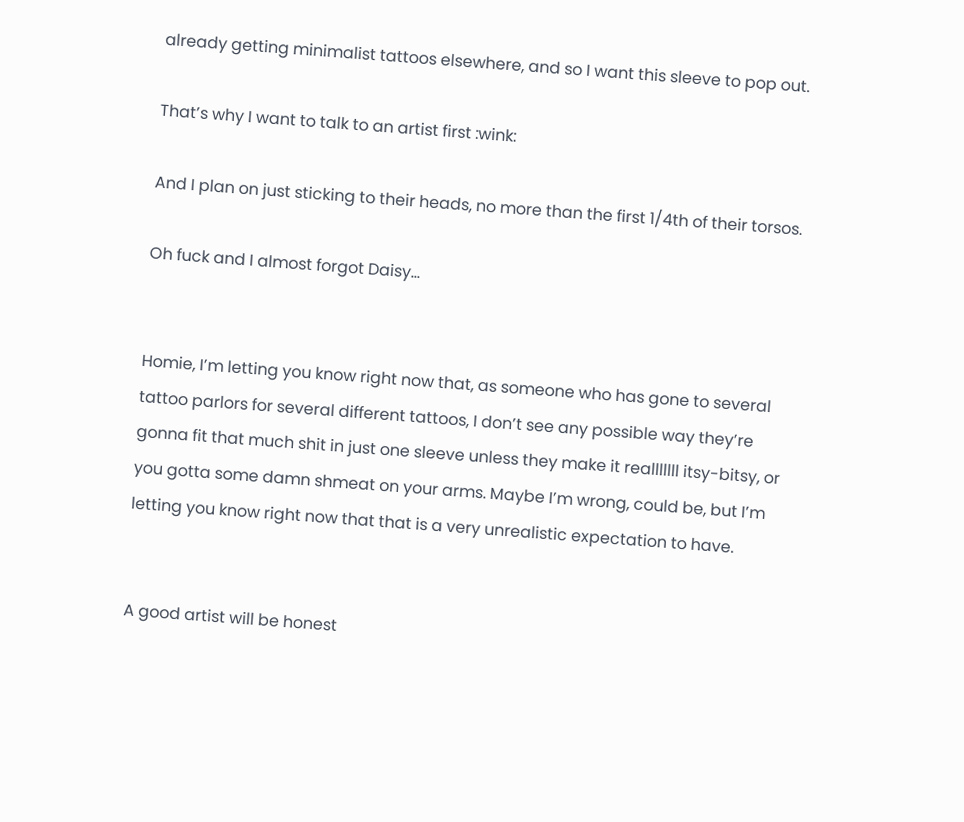already getting minimalist tattoos elsewhere, and so I want this sleeve to pop out.

That’s why I want to talk to an artist first :wink:

And I plan on just sticking to their heads, no more than the first 1/4th of their torsos.

Oh fuck and I almost forgot Daisy…


Homie, I’m letting you know right now that, as someone who has gone to several tattoo parlors for several different tattoos, I don’t see any possible way they’re gonna fit that much shit in just one sleeve unless they make it realllllll itsy-bitsy, or you gotta some damn shmeat on your arms. Maybe I’m wrong, could be, but I’m letting you know right now that that is a very unrealistic expectation to have.


A good artist will be honest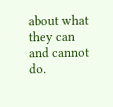about what they can and cannot do.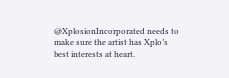@XplosionIncorporated needs to make sure the artist has Xplo’s best interests at heart.